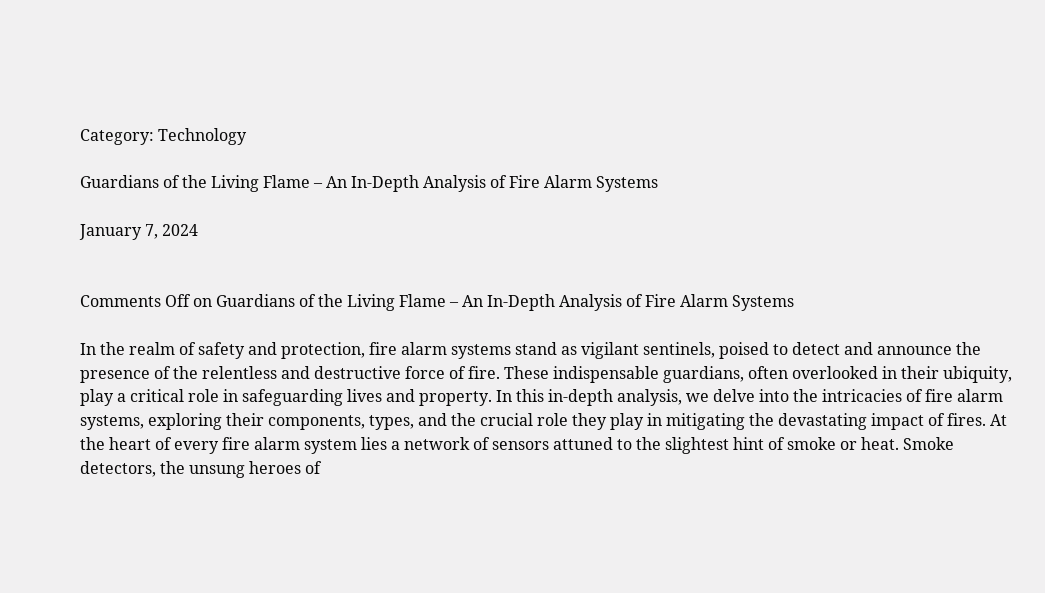Category: Technology

Guardians of the Living Flame – An In-Depth Analysis of Fire Alarm Systems

January 7, 2024


Comments Off on Guardians of the Living Flame – An In-Depth Analysis of Fire Alarm Systems

In the realm of safety and protection, fire alarm systems stand as vigilant sentinels, poised to detect and announce the presence of the relentless and destructive force of fire. These indispensable guardians, often overlooked in their ubiquity, play a critical role in safeguarding lives and property. In this in-depth analysis, we delve into the intricacies of fire alarm systems, exploring their components, types, and the crucial role they play in mitigating the devastating impact of fires. At the heart of every fire alarm system lies a network of sensors attuned to the slightest hint of smoke or heat. Smoke detectors, the unsung heroes of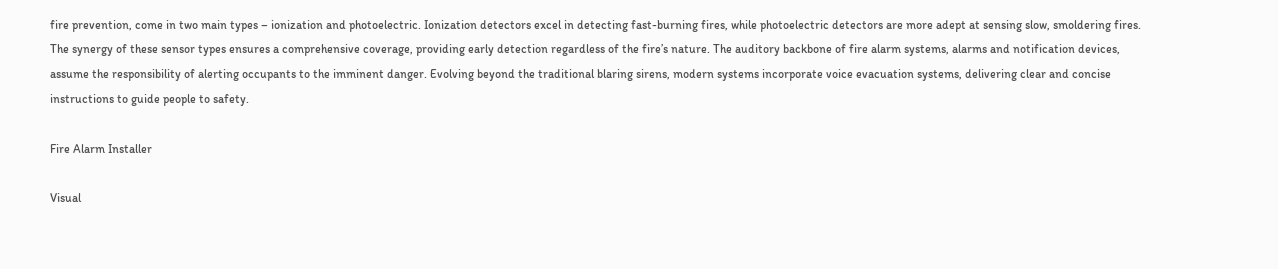fire prevention, come in two main types – ionization and photoelectric. Ionization detectors excel in detecting fast-burning fires, while photoelectric detectors are more adept at sensing slow, smoldering fires. The synergy of these sensor types ensures a comprehensive coverage, providing early detection regardless of the fire’s nature. The auditory backbone of fire alarm systems, alarms and notification devices, assume the responsibility of alerting occupants to the imminent danger. Evolving beyond the traditional blaring sirens, modern systems incorporate voice evacuation systems, delivering clear and concise instructions to guide people to safety.

Fire Alarm Installer

Visual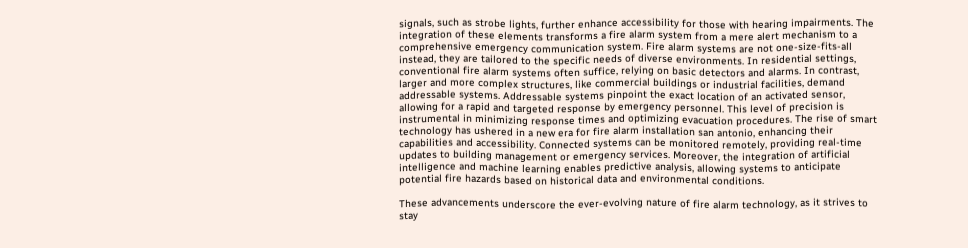signals, such as strobe lights, further enhance accessibility for those with hearing impairments. The integration of these elements transforms a fire alarm system from a mere alert mechanism to a comprehensive emergency communication system. Fire alarm systems are not one-size-fits-all instead, they are tailored to the specific needs of diverse environments. In residential settings, conventional fire alarm systems often suffice, relying on basic detectors and alarms. In contrast, larger and more complex structures, like commercial buildings or industrial facilities, demand addressable systems. Addressable systems pinpoint the exact location of an activated sensor, allowing for a rapid and targeted response by emergency personnel. This level of precision is instrumental in minimizing response times and optimizing evacuation procedures. The rise of smart technology has ushered in a new era for fire alarm installation san antonio, enhancing their capabilities and accessibility. Connected systems can be monitored remotely, providing real-time updates to building management or emergency services. Moreover, the integration of artificial intelligence and machine learning enables predictive analysis, allowing systems to anticipate potential fire hazards based on historical data and environmental conditions.

These advancements underscore the ever-evolving nature of fire alarm technology, as it strives to stay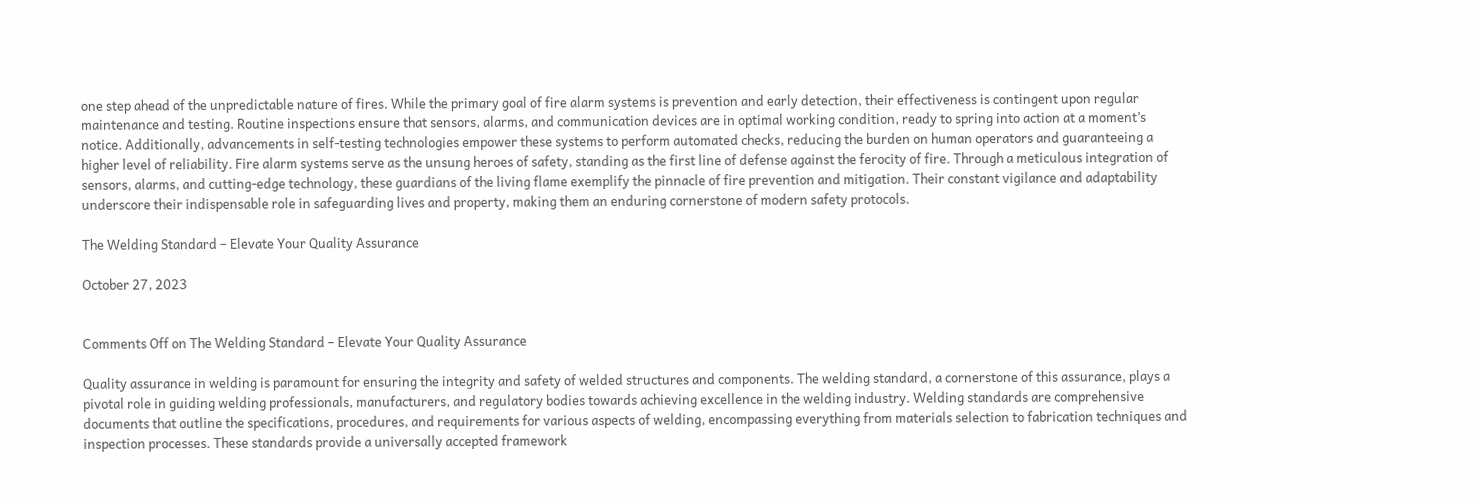one step ahead of the unpredictable nature of fires. While the primary goal of fire alarm systems is prevention and early detection, their effectiveness is contingent upon regular maintenance and testing. Routine inspections ensure that sensors, alarms, and communication devices are in optimal working condition, ready to spring into action at a moment’s notice. Additionally, advancements in self-testing technologies empower these systems to perform automated checks, reducing the burden on human operators and guaranteeing a higher level of reliability. Fire alarm systems serve as the unsung heroes of safety, standing as the first line of defense against the ferocity of fire. Through a meticulous integration of sensors, alarms, and cutting-edge technology, these guardians of the living flame exemplify the pinnacle of fire prevention and mitigation. Their constant vigilance and adaptability underscore their indispensable role in safeguarding lives and property, making them an enduring cornerstone of modern safety protocols.

The Welding Standard – Elevate Your Quality Assurance

October 27, 2023


Comments Off on The Welding Standard – Elevate Your Quality Assurance

Quality assurance in welding is paramount for ensuring the integrity and safety of welded structures and components. The welding standard, a cornerstone of this assurance, plays a pivotal role in guiding welding professionals, manufacturers, and regulatory bodies towards achieving excellence in the welding industry. Welding standards are comprehensive documents that outline the specifications, procedures, and requirements for various aspects of welding, encompassing everything from materials selection to fabrication techniques and inspection processes. These standards provide a universally accepted framework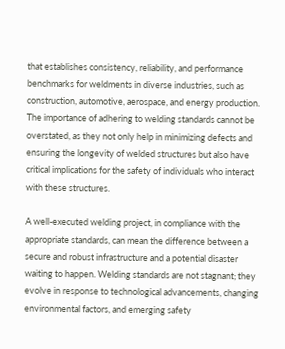that establishes consistency, reliability, and performance benchmarks for weldments in diverse industries, such as construction, automotive, aerospace, and energy production. The importance of adhering to welding standards cannot be overstated, as they not only help in minimizing defects and ensuring the longevity of welded structures but also have critical implications for the safety of individuals who interact with these structures.

A well-executed welding project, in compliance with the appropriate standards, can mean the difference between a secure and robust infrastructure and a potential disaster waiting to happen. Welding standards are not stagnant; they evolve in response to technological advancements, changing environmental factors, and emerging safety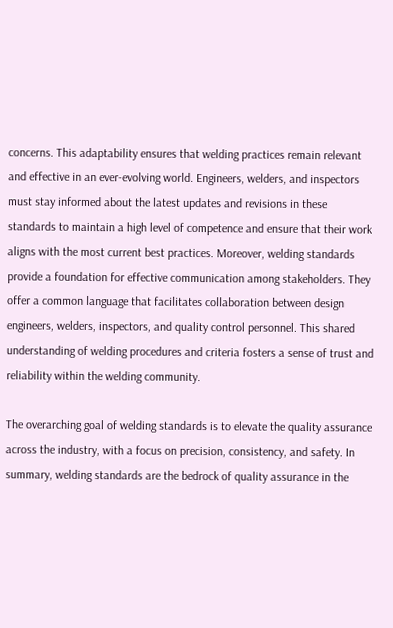concerns. This adaptability ensures that welding practices remain relevant and effective in an ever-evolving world. Engineers, welders, and inspectors must stay informed about the latest updates and revisions in these standards to maintain a high level of competence and ensure that their work aligns with the most current best practices. Moreover, welding standards provide a foundation for effective communication among stakeholders. They offer a common language that facilitates collaboration between design engineers, welders, inspectors, and quality control personnel. This shared understanding of welding procedures and criteria fosters a sense of trust and reliability within the welding community.

The overarching goal of welding standards is to elevate the quality assurance across the industry, with a focus on precision, consistency, and safety. In summary, welding standards are the bedrock of quality assurance in the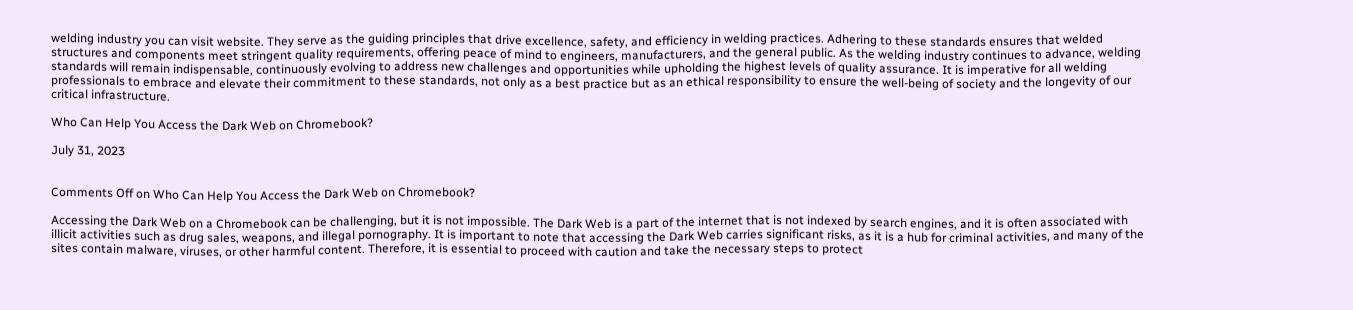welding industry you can visit website. They serve as the guiding principles that drive excellence, safety, and efficiency in welding practices. Adhering to these standards ensures that welded structures and components meet stringent quality requirements, offering peace of mind to engineers, manufacturers, and the general public. As the welding industry continues to advance, welding standards will remain indispensable, continuously evolving to address new challenges and opportunities while upholding the highest levels of quality assurance. It is imperative for all welding professionals to embrace and elevate their commitment to these standards, not only as a best practice but as an ethical responsibility to ensure the well-being of society and the longevity of our critical infrastructure.

Who Can Help You Access the Dark Web on Chromebook?

July 31, 2023


Comments Off on Who Can Help You Access the Dark Web on Chromebook?

Accessing the Dark Web on a Chromebook can be challenging, but it is not impossible. The Dark Web is a part of the internet that is not indexed by search engines, and it is often associated with illicit activities such as drug sales, weapons, and illegal pornography. It is important to note that accessing the Dark Web carries significant risks, as it is a hub for criminal activities, and many of the sites contain malware, viruses, or other harmful content. Therefore, it is essential to proceed with caution and take the necessary steps to protect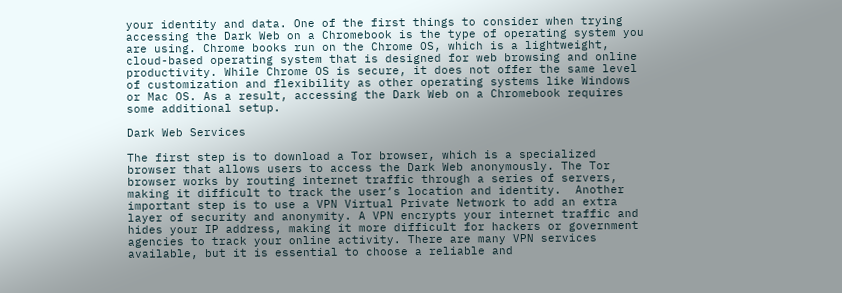your identity and data. One of the first things to consider when trying accessing the Dark Web on a Chromebook is the type of operating system you are using. Chrome books run on the Chrome OS, which is a lightweight, cloud-based operating system that is designed for web browsing and online productivity. While Chrome OS is secure, it does not offer the same level of customization and flexibility as other operating systems like Windows or Mac OS. As a result, accessing the Dark Web on a Chromebook requires some additional setup.

Dark Web Services

The first step is to download a Tor browser, which is a specialized browser that allows users to access the Dark Web anonymously. The Tor browser works by routing internet traffic through a series of servers, making it difficult to track the user’s location and identity.  Another important step is to use a VPN Virtual Private Network to add an extra layer of security and anonymity. A VPN encrypts your internet traffic and hides your IP address, making it more difficult for hackers or government agencies to track your online activity. There are many VPN services available, but it is essential to choose a reliable and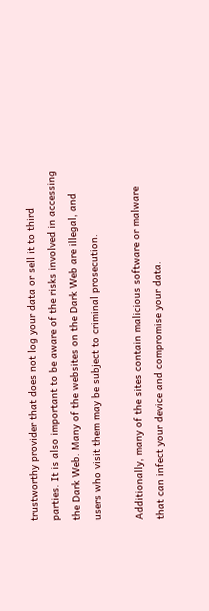trustworthy provider that does not log your data or sell it to third parties. It is also important to be aware of the risks involved in accessing the Dark Web. Many of the websites on the Dark Web are illegal, and users who visit them may be subject to criminal prosecution.

Additionally, many of the sites contain malicious software or malware that can infect your device and compromise your data.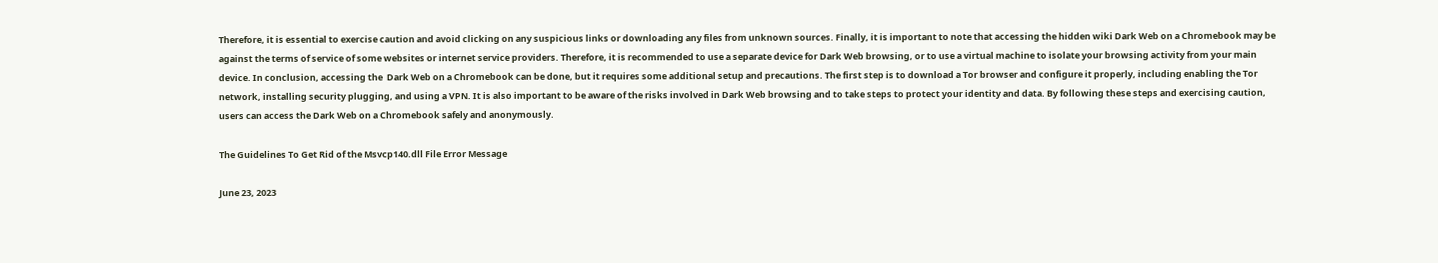Therefore, it is essential to exercise caution and avoid clicking on any suspicious links or downloading any files from unknown sources. Finally, it is important to note that accessing the hidden wiki Dark Web on a Chromebook may be against the terms of service of some websites or internet service providers. Therefore, it is recommended to use a separate device for Dark Web browsing, or to use a virtual machine to isolate your browsing activity from your main device. In conclusion, accessing the  Dark Web on a Chromebook can be done, but it requires some additional setup and precautions. The first step is to download a Tor browser and configure it properly, including enabling the Tor network, installing security plugging, and using a VPN. It is also important to be aware of the risks involved in Dark Web browsing and to take steps to protect your identity and data. By following these steps and exercising caution, users can access the Dark Web on a Chromebook safely and anonymously.

The Guidelines To Get Rid of the Msvcp140.dll File Error Message

June 23, 2023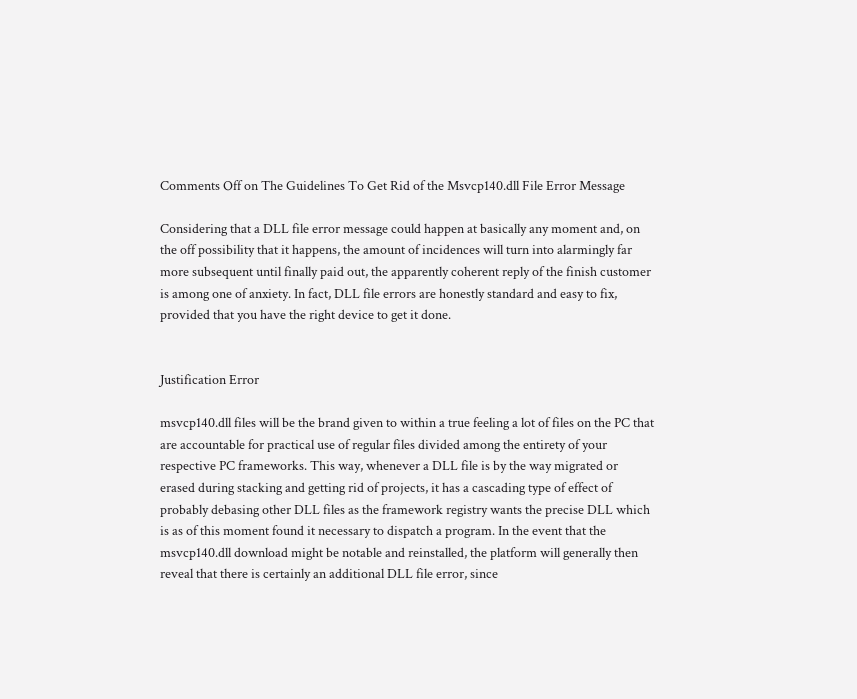Comments Off on The Guidelines To Get Rid of the Msvcp140.dll File Error Message

Considering that a DLL file error message could happen at basically any moment and, on the off possibility that it happens, the amount of incidences will turn into alarmingly far more subsequent until finally paid out, the apparently coherent reply of the finish customer is among one of anxiety. In fact, DLL file errors are honestly standard and easy to fix, provided that you have the right device to get it done.


Justification Error

msvcp140.dll files will be the brand given to within a true feeling a lot of files on the PC that are accountable for practical use of regular files divided among the entirety of your respective PC frameworks. This way, whenever a DLL file is by the way migrated or erased during stacking and getting rid of projects, it has a cascading type of effect of probably debasing other DLL files as the framework registry wants the precise DLL which is as of this moment found it necessary to dispatch a program. In the event that the msvcp140.dll download might be notable and reinstalled, the platform will generally then reveal that there is certainly an additional DLL file error, since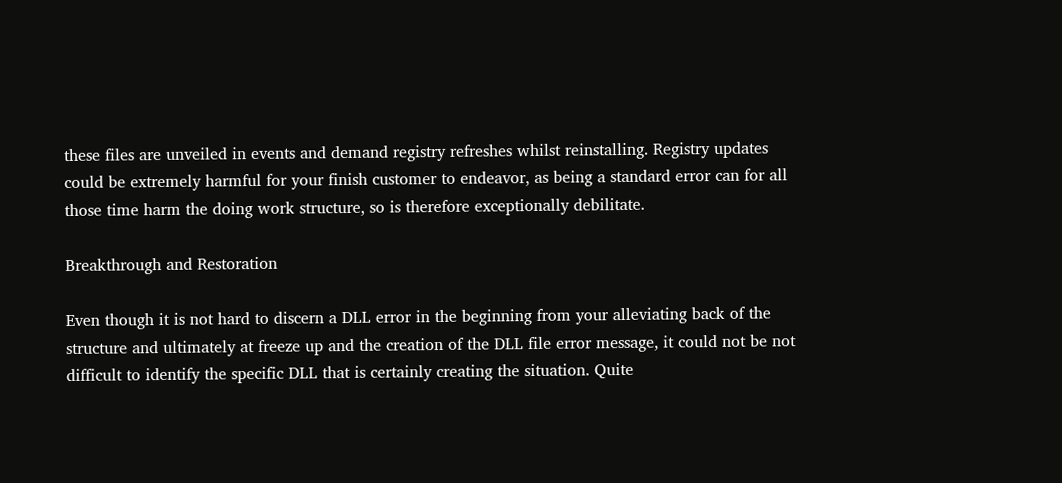these files are unveiled in events and demand registry refreshes whilst reinstalling. Registry updates could be extremely harmful for your finish customer to endeavor, as being a standard error can for all those time harm the doing work structure, so is therefore exceptionally debilitate.

Breakthrough and Restoration

Even though it is not hard to discern a DLL error in the beginning from your alleviating back of the structure and ultimately at freeze up and the creation of the DLL file error message, it could not be not difficult to identify the specific DLL that is certainly creating the situation. Quite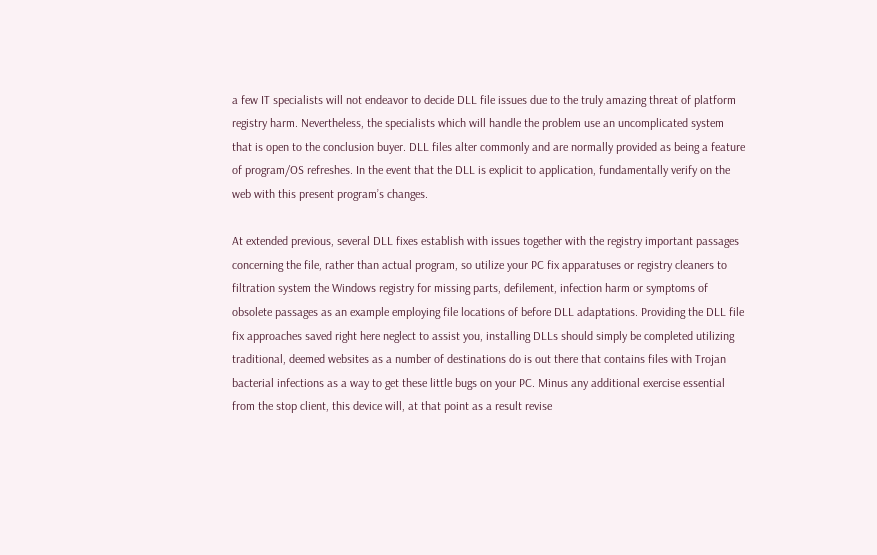a few IT specialists will not endeavor to decide DLL file issues due to the truly amazing threat of platform registry harm. Nevertheless, the specialists which will handle the problem use an uncomplicated system that is open to the conclusion buyer. DLL files alter commonly and are normally provided as being a feature of program/OS refreshes. In the event that the DLL is explicit to application, fundamentally verify on the web with this present program’s changes.

At extended previous, several DLL fixes establish with issues together with the registry important passages concerning the file, rather than actual program, so utilize your PC fix apparatuses or registry cleaners to filtration system the Windows registry for missing parts, defilement, infection harm or symptoms of obsolete passages as an example employing file locations of before DLL adaptations. Providing the DLL file fix approaches saved right here neglect to assist you, installing DLLs should simply be completed utilizing traditional, deemed websites as a number of destinations do is out there that contains files with Trojan bacterial infections as a way to get these little bugs on your PC. Minus any additional exercise essential from the stop client, this device will, at that point as a result revise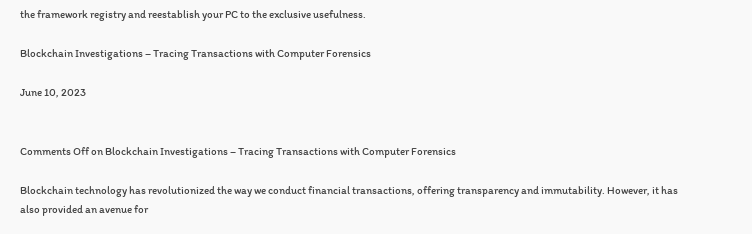the framework registry and reestablish your PC to the exclusive usefulness.

Blockchain Investigations – Tracing Transactions with Computer Forensics

June 10, 2023


Comments Off on Blockchain Investigations – Tracing Transactions with Computer Forensics

Blockchain technology has revolutionized the way we conduct financial transactions, offering transparency and immutability. However, it has also provided an avenue for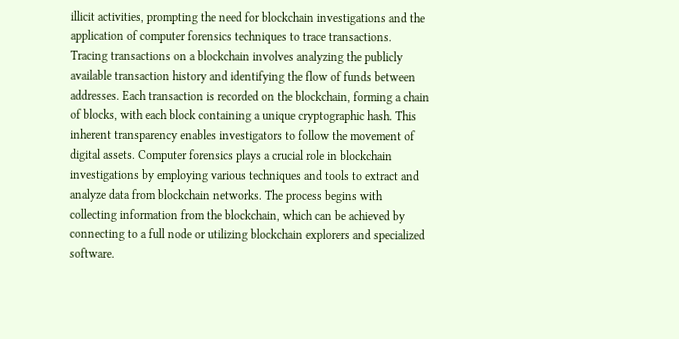illicit activities, prompting the need for blockchain investigations and the application of computer forensics techniques to trace transactions. Tracing transactions on a blockchain involves analyzing the publicly available transaction history and identifying the flow of funds between addresses. Each transaction is recorded on the blockchain, forming a chain of blocks, with each block containing a unique cryptographic hash. This inherent transparency enables investigators to follow the movement of digital assets. Computer forensics plays a crucial role in blockchain investigations by employing various techniques and tools to extract and analyze data from blockchain networks. The process begins with collecting information from the blockchain, which can be achieved by connecting to a full node or utilizing blockchain explorers and specialized software.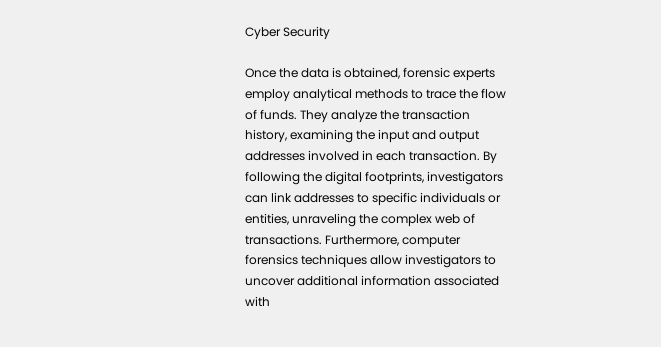Cyber Security

Once the data is obtained, forensic experts employ analytical methods to trace the flow of funds. They analyze the transaction history, examining the input and output addresses involved in each transaction. By following the digital footprints, investigators can link addresses to specific individuals or entities, unraveling the complex web of transactions. Furthermore, computer forensics techniques allow investigators to uncover additional information associated with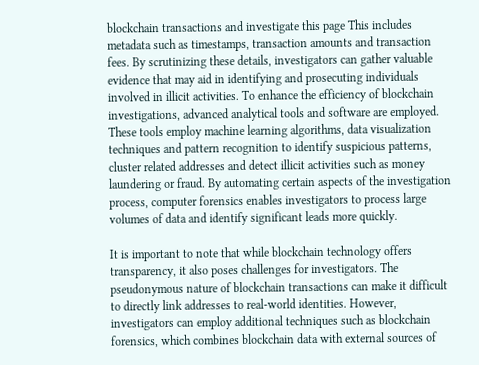blockchain transactions and investigate this page This includes metadata such as timestamps, transaction amounts and transaction fees. By scrutinizing these details, investigators can gather valuable evidence that may aid in identifying and prosecuting individuals involved in illicit activities. To enhance the efficiency of blockchain investigations, advanced analytical tools and software are employed. These tools employ machine learning algorithms, data visualization techniques and pattern recognition to identify suspicious patterns, cluster related addresses and detect illicit activities such as money laundering or fraud. By automating certain aspects of the investigation process, computer forensics enables investigators to process large volumes of data and identify significant leads more quickly.

It is important to note that while blockchain technology offers transparency, it also poses challenges for investigators. The pseudonymous nature of blockchain transactions can make it difficult to directly link addresses to real-world identities. However, investigators can employ additional techniques such as blockchain forensics, which combines blockchain data with external sources of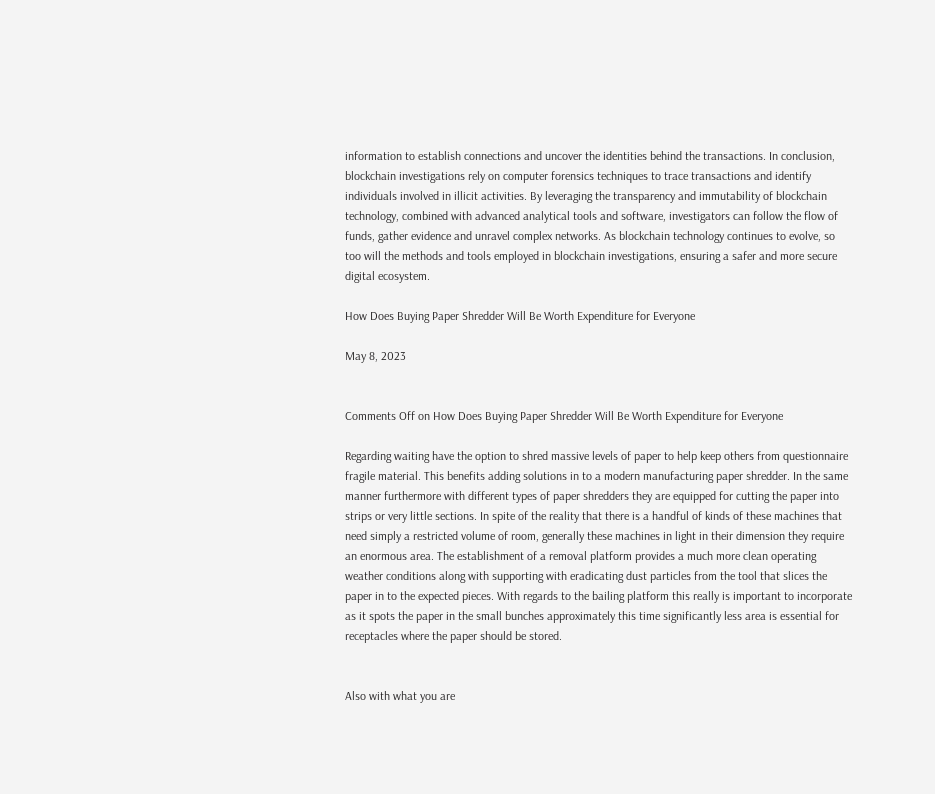information to establish connections and uncover the identities behind the transactions. In conclusion, blockchain investigations rely on computer forensics techniques to trace transactions and identify individuals involved in illicit activities. By leveraging the transparency and immutability of blockchain technology, combined with advanced analytical tools and software, investigators can follow the flow of funds, gather evidence and unravel complex networks. As blockchain technology continues to evolve, so too will the methods and tools employed in blockchain investigations, ensuring a safer and more secure digital ecosystem.

How Does Buying Paper Shredder Will Be Worth Expenditure for Everyone

May 8, 2023


Comments Off on How Does Buying Paper Shredder Will Be Worth Expenditure for Everyone

Regarding waiting have the option to shred massive levels of paper to help keep others from questionnaire fragile material. This benefits adding solutions in to a modern manufacturing paper shredder. In the same manner furthermore with different types of paper shredders they are equipped for cutting the paper into strips or very little sections. In spite of the reality that there is a handful of kinds of these machines that need simply a restricted volume of room, generally these machines in light in their dimension they require an enormous area. The establishment of a removal platform provides a much more clean operating weather conditions along with supporting with eradicating dust particles from the tool that slices the paper in to the expected pieces. With regards to the bailing platform this really is important to incorporate as it spots the paper in the small bunches approximately this time significantly less area is essential for receptacles where the paper should be stored.


Also with what you are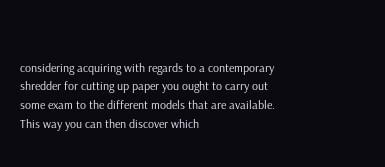considering acquiring with regards to a contemporary shredder for cutting up paper you ought to carry out some exam to the different models that are available. This way you can then discover which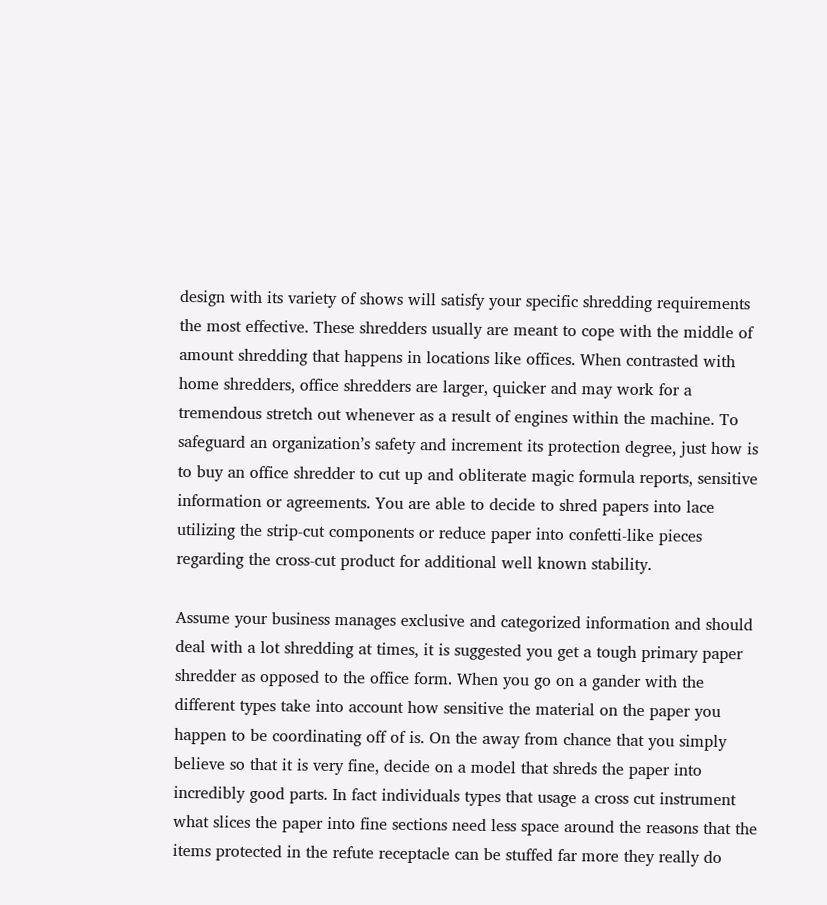design with its variety of shows will satisfy your specific shredding requirements the most effective. These shredders usually are meant to cope with the middle of amount shredding that happens in locations like offices. When contrasted with home shredders, office shredders are larger, quicker and may work for a tremendous stretch out whenever as a result of engines within the machine. To safeguard an organization’s safety and increment its protection degree, just how is to buy an office shredder to cut up and obliterate magic formula reports, sensitive information or agreements. You are able to decide to shred papers into lace utilizing the strip-cut components or reduce paper into confetti-like pieces regarding the cross-cut product for additional well known stability.

Assume your business manages exclusive and categorized information and should deal with a lot shredding at times, it is suggested you get a tough primary paper shredder as opposed to the office form. When you go on a gander with the different types take into account how sensitive the material on the paper you happen to be coordinating off of is. On the away from chance that you simply believe so that it is very fine, decide on a model that shreds the paper into incredibly good parts. In fact individuals types that usage a cross cut instrument what slices the paper into fine sections need less space around the reasons that the items protected in the refute receptacle can be stuffed far more they really do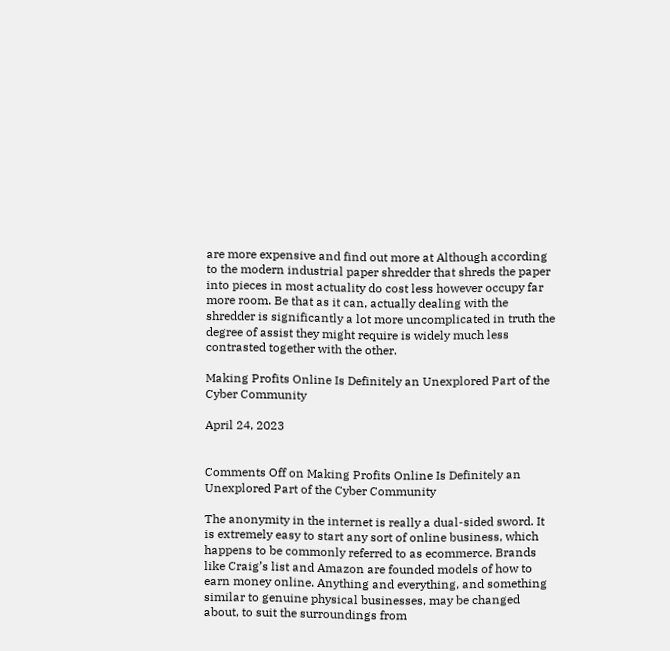are more expensive and find out more at Although according to the modern industrial paper shredder that shreds the paper into pieces in most actuality do cost less however occupy far more room. Be that as it can, actually dealing with the shredder is significantly a lot more uncomplicated in truth the degree of assist they might require is widely much less contrasted together with the other.

Making Profits Online Is Definitely an Unexplored Part of the Cyber Community

April 24, 2023


Comments Off on Making Profits Online Is Definitely an Unexplored Part of the Cyber Community

The anonymity in the internet is really a dual-sided sword. It is extremely easy to start any sort of online business, which happens to be commonly referred to as ecommerce. Brands like Craig’s list and Amazon are founded models of how to earn money online. Anything and everything, and something similar to genuine physical businesses, may be changed about, to suit the surroundings from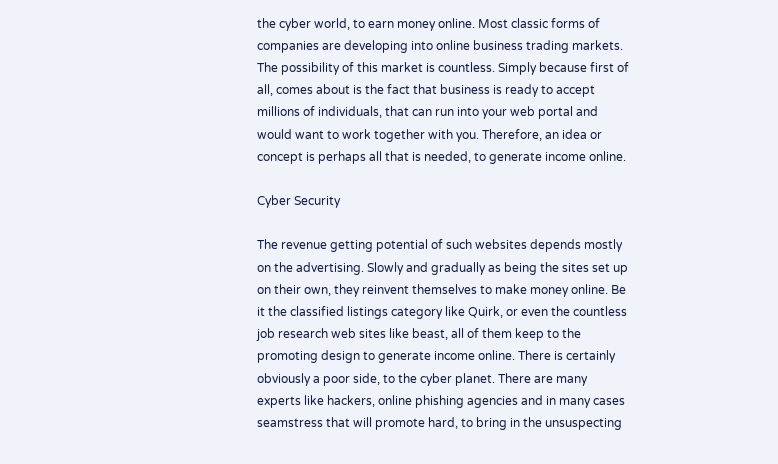the cyber world, to earn money online. Most classic forms of companies are developing into online business trading markets. The possibility of this market is countless. Simply because first of all, comes about is the fact that business is ready to accept millions of individuals, that can run into your web portal and would want to work together with you. Therefore, an idea or concept is perhaps all that is needed, to generate income online.

Cyber Security

The revenue getting potential of such websites depends mostly on the advertising. Slowly and gradually as being the sites set up on their own, they reinvent themselves to make money online. Be it the classified listings category like Quirk, or even the countless job research web sites like beast, all of them keep to the promoting design to generate income online. There is certainly obviously a poor side, to the cyber planet. There are many experts like hackers, online phishing agencies and in many cases seamstress that will promote hard, to bring in the unsuspecting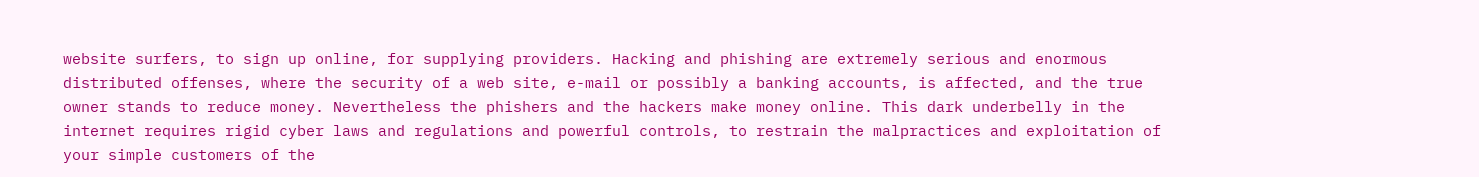website surfers, to sign up online, for supplying providers. Hacking and phishing are extremely serious and enormous distributed offenses, where the security of a web site, e-mail or possibly a banking accounts, is affected, and the true owner stands to reduce money. Nevertheless the phishers and the hackers make money online. This dark underbelly in the internet requires rigid cyber laws and regulations and powerful controls, to restrain the malpractices and exploitation of your simple customers of the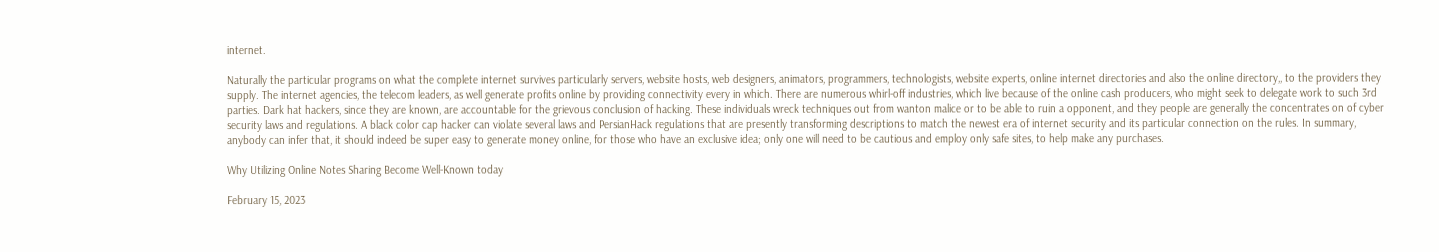internet.

Naturally the particular programs on what the complete internet survives particularly servers, website hosts, web designers, animators, programmers, technologists, website experts, online internet directories and also the online directory,, to the providers they supply. The internet agencies, the telecom leaders, as well generate profits online by providing connectivity every in which. There are numerous whirl-off industries, which live because of the online cash producers, who might seek to delegate work to such 3rd parties. Dark hat hackers, since they are known, are accountable for the grievous conclusion of hacking. These individuals wreck techniques out from wanton malice or to be able to ruin a opponent, and they people are generally the concentrates on of cyber security laws and regulations. A black color cap hacker can violate several laws and PersianHack regulations that are presently transforming descriptions to match the newest era of internet security and its particular connection on the rules. In summary, anybody can infer that, it should indeed be super easy to generate money online, for those who have an exclusive idea; only one will need to be cautious and employ only safe sites, to help make any purchases.

Why Utilizing Online Notes Sharing Become Well-Known today

February 15, 2023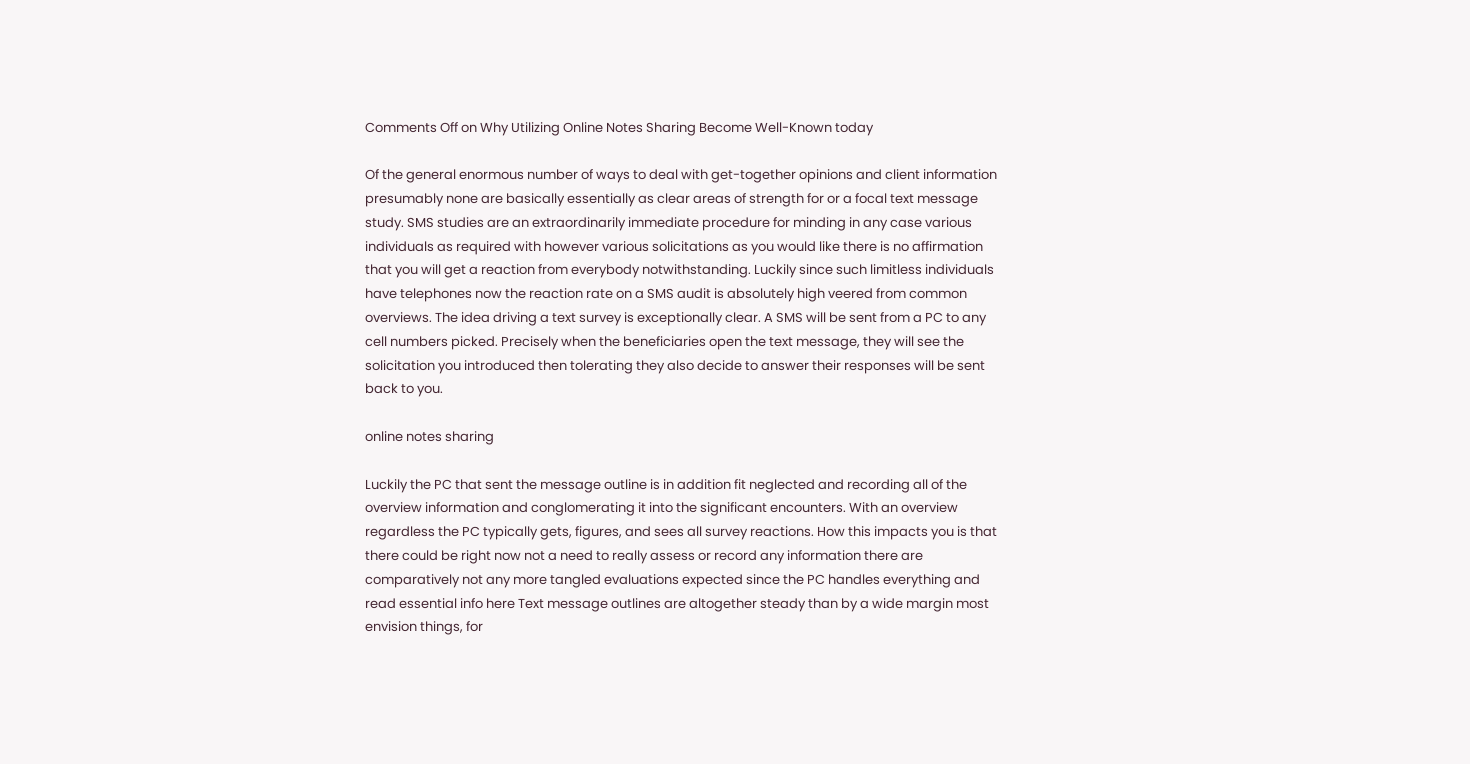Comments Off on Why Utilizing Online Notes Sharing Become Well-Known today

Of the general enormous number of ways to deal with get-together opinions and client information presumably none are basically essentially as clear areas of strength for or a focal text message study. SMS studies are an extraordinarily immediate procedure for minding in any case various individuals as required with however various solicitations as you would like there is no affirmation that you will get a reaction from everybody notwithstanding. Luckily since such limitless individuals have telephones now the reaction rate on a SMS audit is absolutely high veered from common overviews. The idea driving a text survey is exceptionally clear. A SMS will be sent from a PC to any cell numbers picked. Precisely when the beneficiaries open the text message, they will see the solicitation you introduced then tolerating they also decide to answer their responses will be sent back to you.

online notes sharing

Luckily the PC that sent the message outline is in addition fit neglected and recording all of the overview information and conglomerating it into the significant encounters. With an overview regardless the PC typically gets, figures, and sees all survey reactions. How this impacts you is that there could be right now not a need to really assess or record any information there are comparatively not any more tangled evaluations expected since the PC handles everything and read essential info here Text message outlines are altogether steady than by a wide margin most envision things, for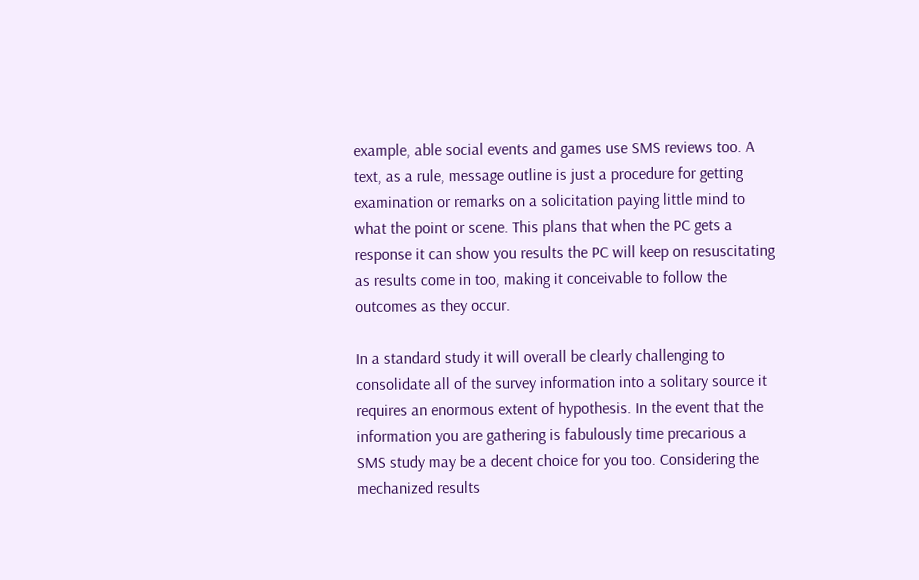example, able social events and games use SMS reviews too. A text, as a rule, message outline is just a procedure for getting examination or remarks on a solicitation paying little mind to what the point or scene. This plans that when the PC gets a response it can show you results the PC will keep on resuscitating as results come in too, making it conceivable to follow the outcomes as they occur.

In a standard study it will overall be clearly challenging to consolidate all of the survey information into a solitary source it requires an enormous extent of hypothesis. In the event that the information you are gathering is fabulously time precarious a SMS study may be a decent choice for you too. Considering the mechanized results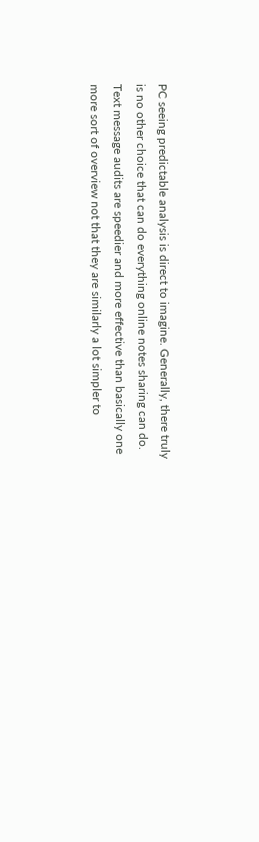PC seeing predictable analysis is direct to imagine. Generally, there truly is no other choice that can do everything online notes sharing can do. Text message audits are speedier and more effective than basically one more sort of overview not that they are similarly a lot simpler to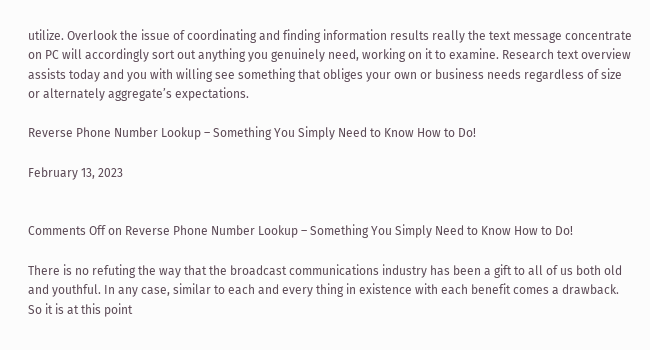utilize. Overlook the issue of coordinating and finding information results really the text message concentrate on PC will accordingly sort out anything you genuinely need, working on it to examine. Research text overview assists today and you with willing see something that obliges your own or business needs regardless of size or alternately aggregate’s expectations.

Reverse Phone Number Lookup – Something You Simply Need to Know How to Do!

February 13, 2023


Comments Off on Reverse Phone Number Lookup – Something You Simply Need to Know How to Do!

There is no refuting the way that the broadcast communications industry has been a gift to all of us both old and youthful. In any case, similar to each and every thing in existence with each benefit comes a drawback. So it is at this point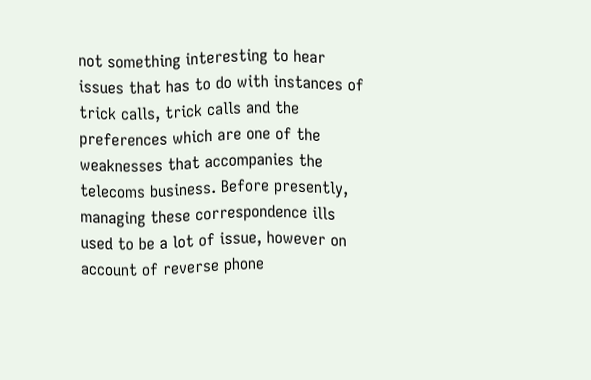not something interesting to hear issues that has to do with instances of trick calls, trick calls and the preferences which are one of the weaknesses that accompanies the telecoms business. Before presently, managing these correspondence ills used to be a lot of issue, however on account of reverse phone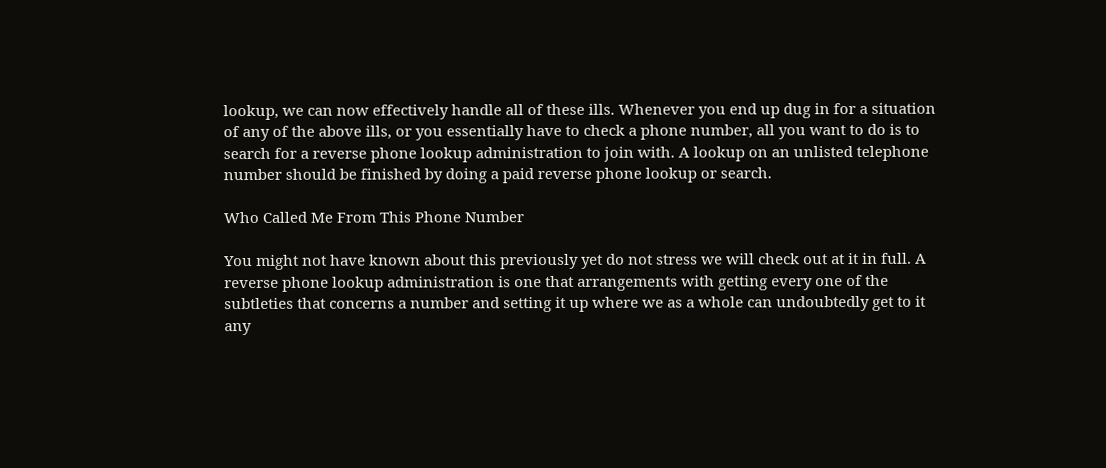lookup, we can now effectively handle all of these ills. Whenever you end up dug in for a situation of any of the above ills, or you essentially have to check a phone number, all you want to do is to search for a reverse phone lookup administration to join with. A lookup on an unlisted telephone number should be finished by doing a paid reverse phone lookup or search.

Who Called Me From This Phone Number

You might not have known about this previously yet do not stress we will check out at it in full. A reverse phone lookup administration is one that arrangements with getting every one of the subtleties that concerns a number and setting it up where we as a whole can undoubtedly get to it any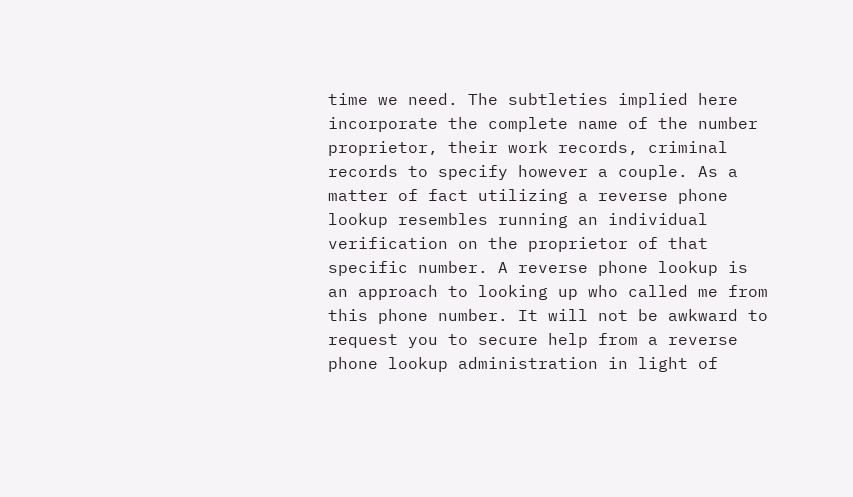time we need. The subtleties implied here incorporate the complete name of the number proprietor, their work records, criminal records to specify however a couple. As a matter of fact utilizing a reverse phone lookup resembles running an individual verification on the proprietor of that specific number. A reverse phone lookup is an approach to looking up who called me from this phone number. It will not be awkward to request you to secure help from a reverse phone lookup administration in light of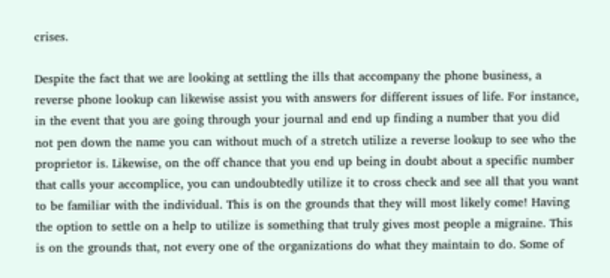crises.

Despite the fact that we are looking at settling the ills that accompany the phone business, a reverse phone lookup can likewise assist you with answers for different issues of life. For instance, in the event that you are going through your journal and end up finding a number that you did not pen down the name you can without much of a stretch utilize a reverse lookup to see who the proprietor is. Likewise, on the off chance that you end up being in doubt about a specific number that calls your accomplice, you can undoubtedly utilize it to cross check and see all that you want to be familiar with the individual. This is on the grounds that they will most likely come! Having the option to settle on a help to utilize is something that truly gives most people a migraine. This is on the grounds that, not every one of the organizations do what they maintain to do. Some of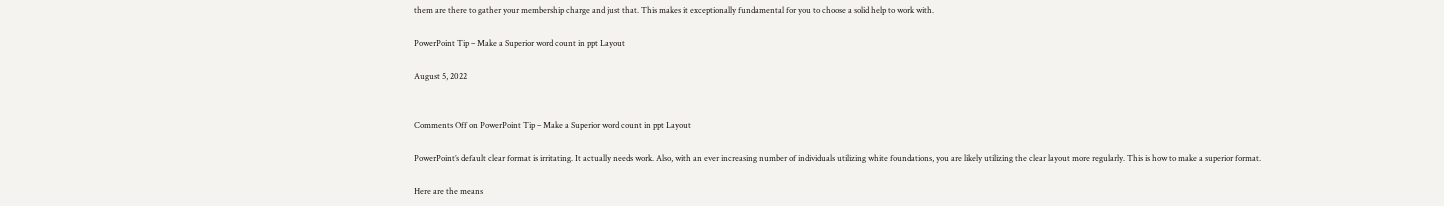them are there to gather your membership charge and just that. This makes it exceptionally fundamental for you to choose a solid help to work with.

PowerPoint Tip – Make a Superior word count in ppt Layout

August 5, 2022


Comments Off on PowerPoint Tip – Make a Superior word count in ppt Layout

PowerPoint’s default clear format is irritating. It actually needs work. Also, with an ever increasing number of individuals utilizing white foundations, you are likely utilizing the clear layout more regularly. This is how to make a superior format.

Here are the means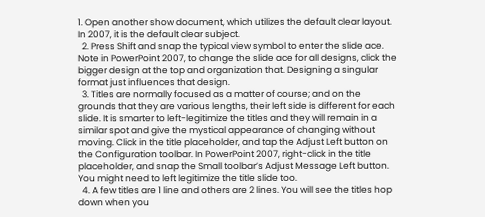1. Open another show document, which utilizes the default clear layout. In 2007, it is the default clear subject.
  2. Press Shift and snap the typical view symbol to enter the slide ace. Note in PowerPoint 2007, to change the slide ace for all designs, click the bigger design at the top and organization that. Designing a singular format just influences that design.
  3. Titles are normally focused as a matter of course; and on the grounds that they are various lengths, their left side is different for each slide. It is smarter to left-legitimize the titles and they will remain in a similar spot and give the mystical appearance of changing without moving. Click in the title placeholder, and tap the Adjust Left button on the Configuration toolbar. In PowerPoint 2007, right-click in the title placeholder, and snap the Small toolbar’s Adjust Message Left button. You might need to left legitimize the title slide too.
  4. A few titles are 1 line and others are 2 lines. You will see the titles hop down when you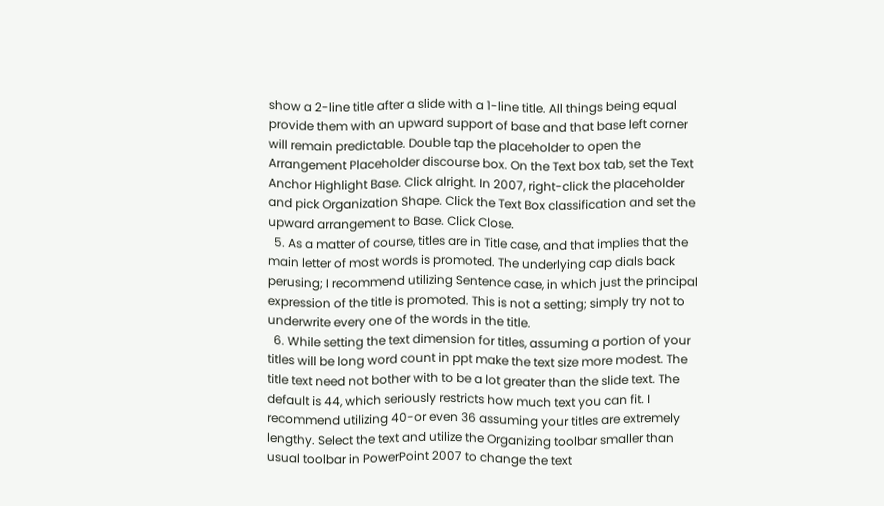show a 2-line title after a slide with a 1-line title. All things being equal provide them with an upward support of base and that base left corner will remain predictable. Double tap the placeholder to open the Arrangement Placeholder discourse box. On the Text box tab, set the Text Anchor Highlight Base. Click alright. In 2007, right-click the placeholder and pick Organization Shape. Click the Text Box classification and set the upward arrangement to Base. Click Close.
  5. As a matter of course, titles are in Title case, and that implies that the main letter of most words is promoted. The underlying cap dials back perusing; I recommend utilizing Sentence case, in which just the principal expression of the title is promoted. This is not a setting; simply try not to underwrite every one of the words in the title.
  6. While setting the text dimension for titles, assuming a portion of your titles will be long word count in ppt make the text size more modest. The title text need not bother with to be a lot greater than the slide text. The default is 44, which seriously restricts how much text you can fit. I recommend utilizing 40-or even 36 assuming your titles are extremely lengthy. Select the text and utilize the Organizing toolbar smaller than usual toolbar in PowerPoint 2007 to change the text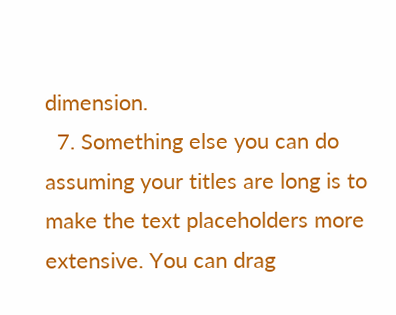dimension.
  7. Something else you can do assuming your titles are long is to make the text placeholders more extensive. You can drag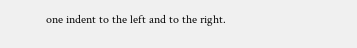one indent to the left and to the right.